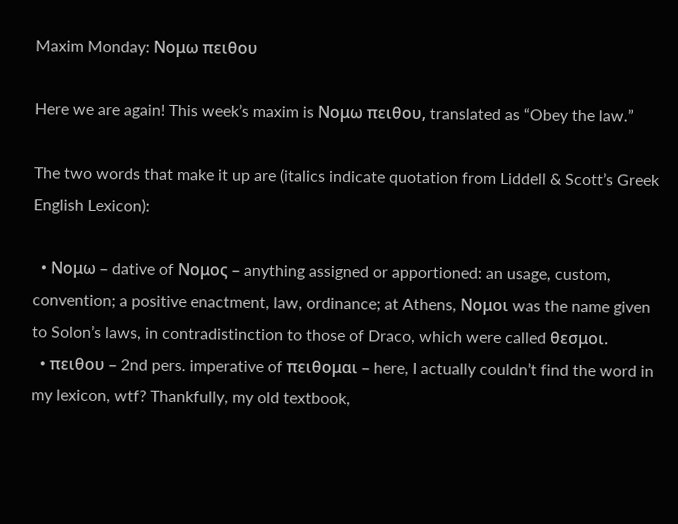Maxim Monday: Νομω πειθου

Here we are again! This week’s maxim is Νομω πειθου, translated as “Obey the law.”

The two words that make it up are (italics indicate quotation from Liddell & Scott’s Greek English Lexicon):

  • Νομω – dative of Νομος – anything assigned or apportioned: an usage, custom, convention; a positive enactment, law, ordinance; at Athens, Νομοι was the name given to Solon’s laws, in contradistinction to those of Draco, which were called θεσμοι.
  • πειθου – 2nd pers. imperative of πειθομαι – here, I actually couldn’t find the word in my lexicon, wtf? Thankfully, my old textbook,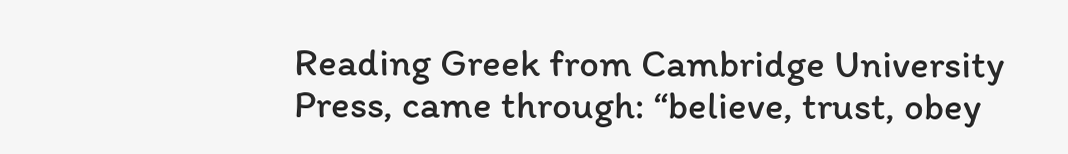Reading Greek from Cambridge University Press, came through: “believe, trust, obey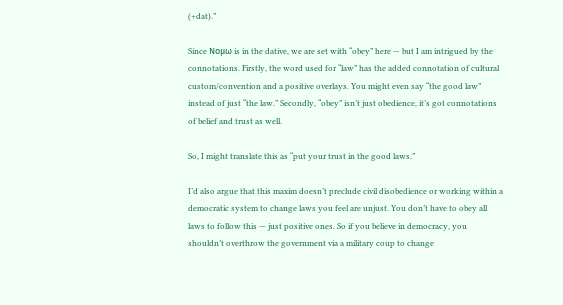(+dat).”

Since Νομω is in the dative, we are set with “obey” here — but I am intrigued by the connotations. Firstly, the word used for “law” has the added connotation of cultural custom/convention and a positive overlays. You might even say “the good law” instead of just “the law.” Secondly, “obey” isn’t just obedience, it’s got connotations of belief and trust as well.

So, I might translate this as “put your trust in the good laws.”

I’d also argue that this maxim doesn’t preclude civil disobedience or working within a democratic system to change laws you feel are unjust. You don’t have to obey all laws to follow this — just positive ones. So if you believe in democracy, you shouldn’t overthrow the government via a military coup to change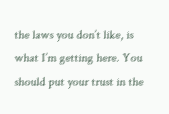the laws you don’t like, is what I’m getting here. You should put your trust in the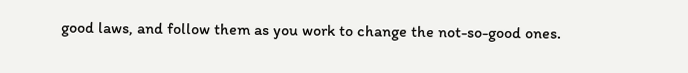good laws, and follow them as you work to change the not-so-good ones.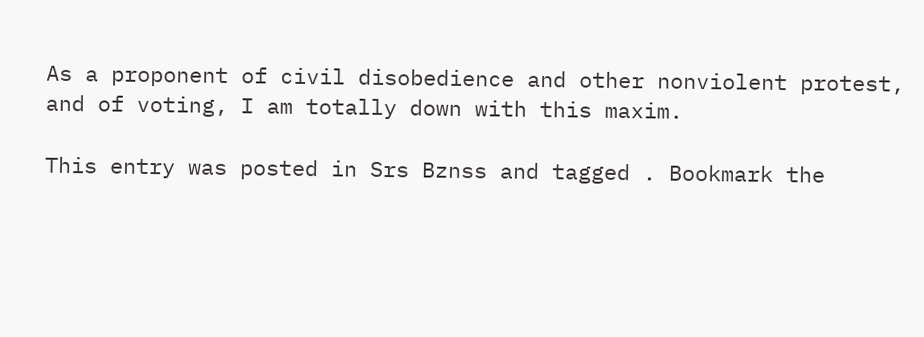As a proponent of civil disobedience and other nonviolent protest, and of voting, I am totally down with this maxim.

This entry was posted in Srs Bznss and tagged . Bookmark the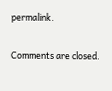permalink.

Comments are closed.